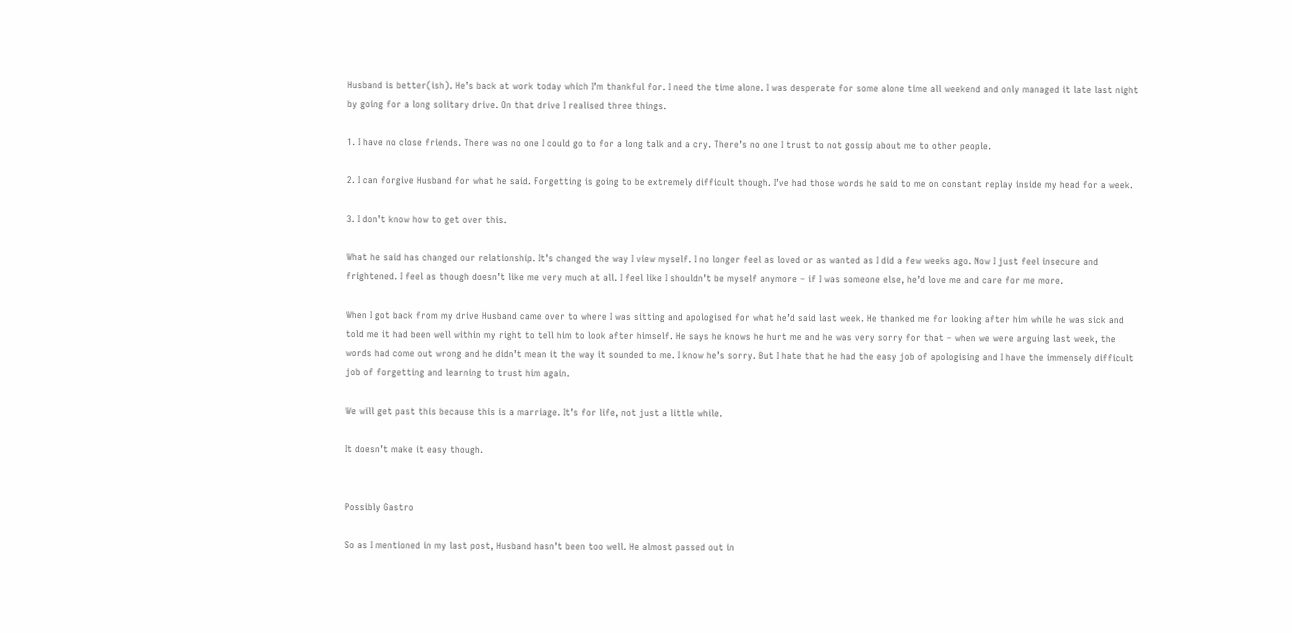Husband is better(ish). He’s back at work today which I’m thankful for. I need the time alone. I was desperate for some alone time all weekend and only managed it late last night by going for a long solitary drive. On that drive I realised three things.

1. I have no close friends. There was no one I could go to for a long talk and a cry. There’s no one I trust to not gossip about me to other people.

2. I can forgive Husband for what he said. Forgetting is going to be extremely difficult though. I’ve had those words he said to me on constant replay inside my head for a week.

3. I don’t know how to get over this.

What he said has changed our relationship. It’s changed the way I view myself. I no longer feel as loved or as wanted as I did a few weeks ago. Now I just feel insecure and frightened. I feel as though doesn’t like me very much at all. I feel like I shouldn’t be myself anymore – if I was someone else, he’d love me and care for me more.

When I got back from my drive Husband came over to where I was sitting and apologised for what he’d said last week. He thanked me for looking after him while he was sick and told me it had been well within my right to tell him to look after himself. He says he knows he hurt me and he was very sorry for that – when we were arguing last week, the words had come out wrong and he didn’t mean it the way it sounded to me. I know he’s sorry. But I hate that he had the easy job of apologising and I have the immensely difficult job of forgetting and learning to trust him again.

We will get past this because this is a marriage. It’s for life, not just a little while.

It doesn’t make it easy though.


Possibly Gastro

So as I mentioned in my last post, Husband hasn’t been too well. He almost passed out in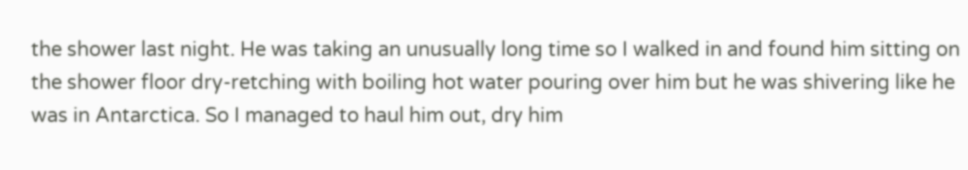the shower last night. He was taking an unusually long time so I walked in and found him sitting on the shower floor dry-retching with boiling hot water pouring over him but he was shivering like he was in Antarctica. So I managed to haul him out, dry him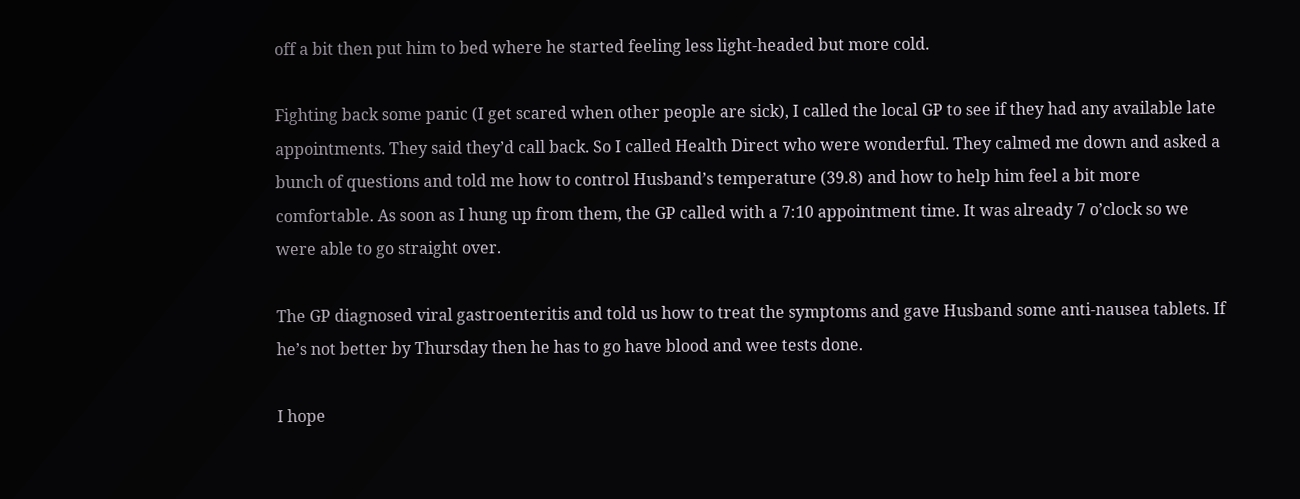off a bit then put him to bed where he started feeling less light-headed but more cold.

Fighting back some panic (I get scared when other people are sick), I called the local GP to see if they had any available late appointments. They said they’d call back. So I called Health Direct who were wonderful. They calmed me down and asked a bunch of questions and told me how to control Husband’s temperature (39.8) and how to help him feel a bit more comfortable. As soon as I hung up from them, the GP called with a 7:10 appointment time. It was already 7 o’clock so we were able to go straight over.

The GP diagnosed viral gastroenteritis and told us how to treat the symptoms and gave Husband some anti-nausea tablets. If he’s not better by Thursday then he has to go have blood and wee tests done.

I hope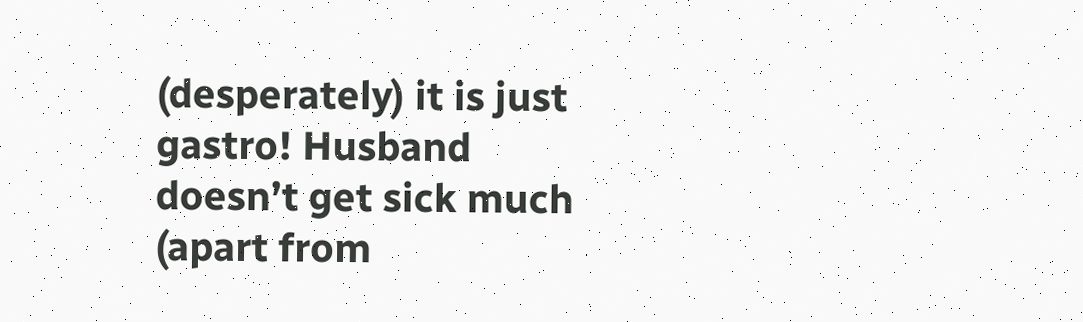(desperately) it is just gastro! Husband doesn’t get sick much (apart from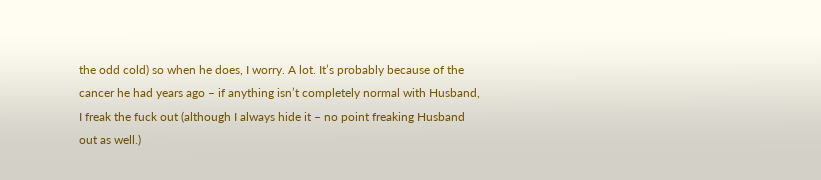the odd cold) so when he does, I worry. A lot. It’s probably because of the cancer he had years ago – if anything isn’t completely normal with Husband, I freak the fuck out (although I always hide it – no point freaking Husband out as well.)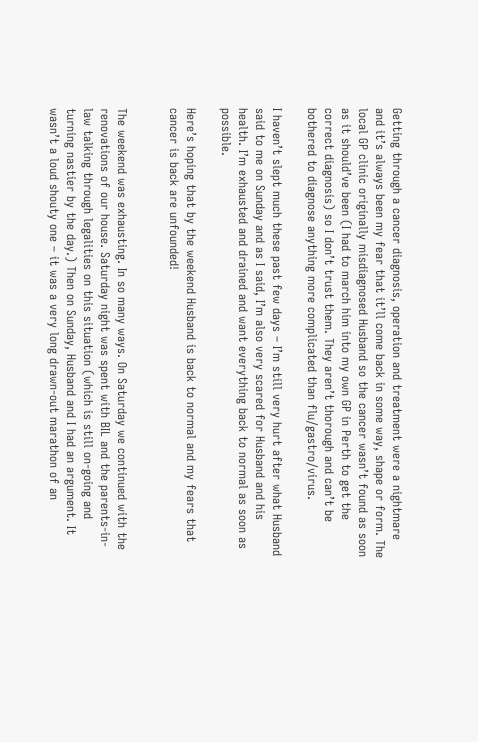Getting through a cancer diagnosis, operation and treatment were a nightmare and it’s always been my fear that it’ll come back in some way, shape or form. The local GP clinic originally misdiagnosed Husband so the cancer wasn’t found as soon as it should’ve been (I had to march him into my own GP in Perth to get the correct diagnosis) so I don’t trust them. They aren’t thorough and can’t be bothered to diagnose anything more complicated than flu/gastro/virus.

I haven’t slept much these past few days – I’m still very hurt after what Husband said to me on Sunday and as I said, I’m also very scared for Husband and his health. I’m exhausted and drained and want everything back to normal as soon as possible.

Here’s hoping that by the weekend Husband is back to normal and my fears that cancer is back are unfounded!


The weekend was exhausting. In so many ways. On Saturday we continued with the renovations of our house. Saturday night was spent with BIL and the parents-in-law talking through legalities on this situation (which is still on-going and turning nastier by the day.) Then on Sunday, Husband and I had an argument. It wasn’t a loud shouty one – it was a very long drawn-out marathon of an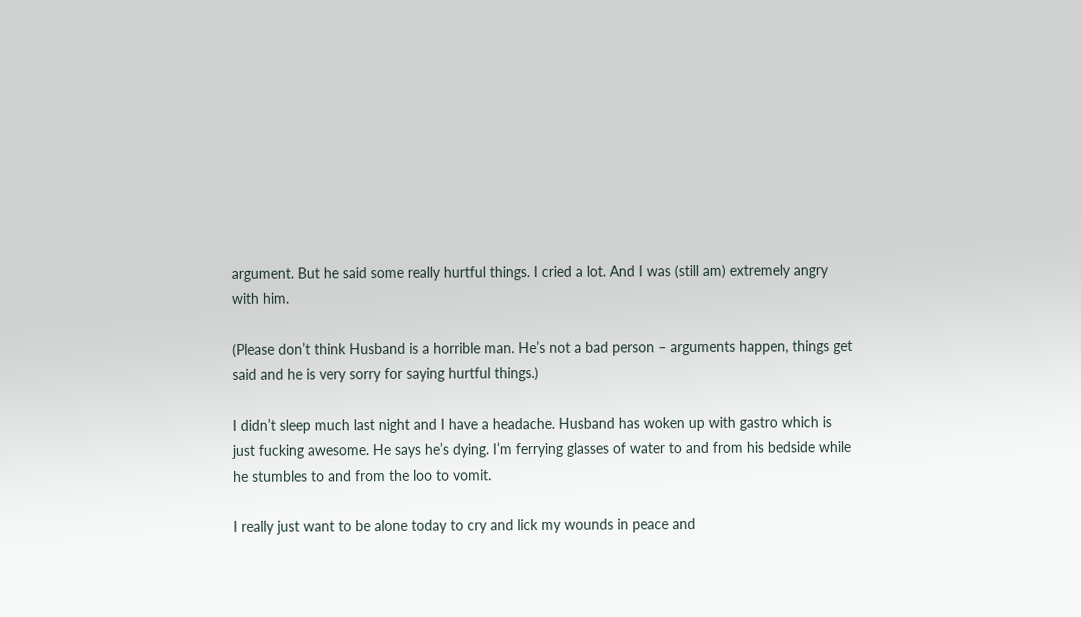argument. But he said some really hurtful things. I cried a lot. And I was (still am) extremely angry with him.

(Please don’t think Husband is a horrible man. He’s not a bad person – arguments happen, things get said and he is very sorry for saying hurtful things.)

I didn’t sleep much last night and I have a headache. Husband has woken up with gastro which is just fucking awesome. He says he’s dying. I’m ferrying glasses of water to and from his bedside while he stumbles to and from the loo to vomit.

I really just want to be alone today to cry and lick my wounds in peace and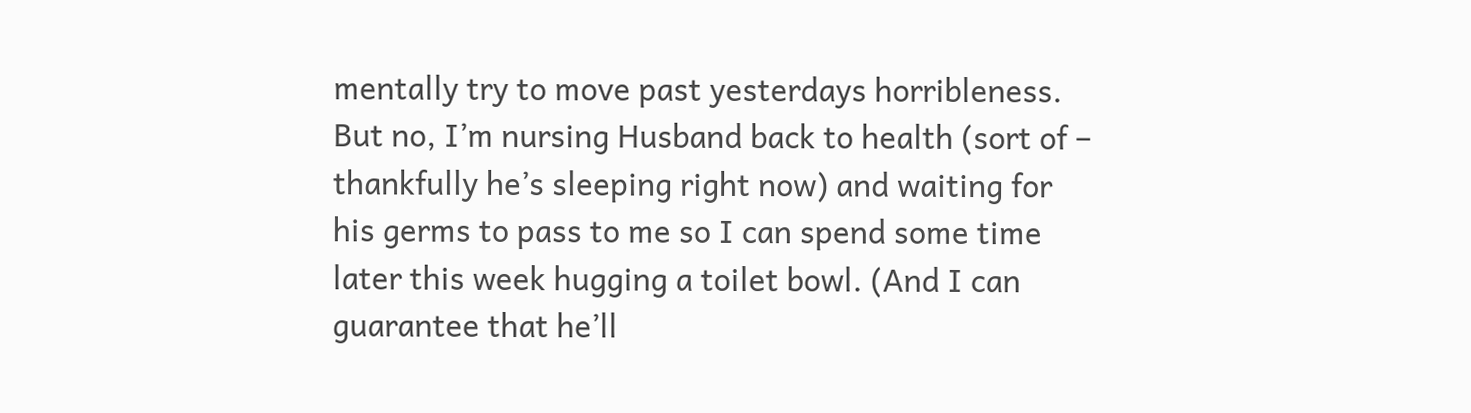mentally try to move past yesterdays horribleness. But no, I’m nursing Husband back to health (sort of – thankfully he’s sleeping right now) and waiting for his germs to pass to me so I can spend some time later this week hugging a toilet bowl. (And I can guarantee that he’ll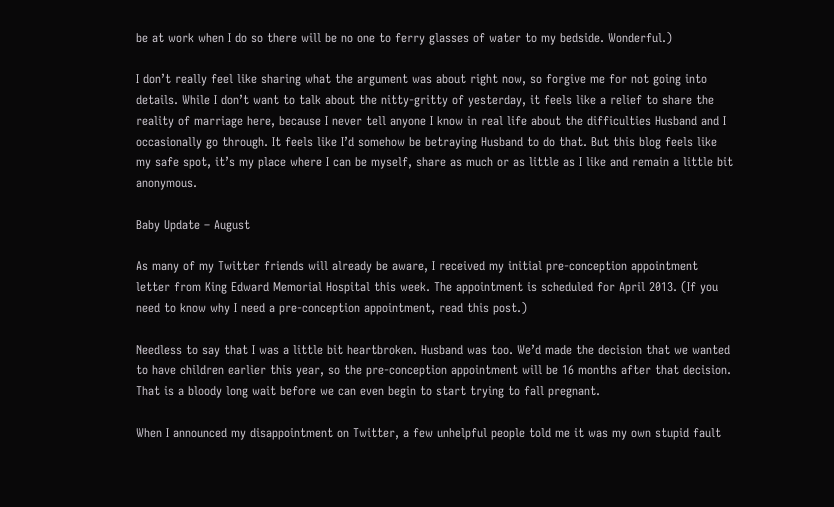be at work when I do so there will be no one to ferry glasses of water to my bedside. Wonderful.)

I don’t really feel like sharing what the argument was about right now, so forgive me for not going into details. While I don’t want to talk about the nitty-gritty of yesterday, it feels like a relief to share the reality of marriage here, because I never tell anyone I know in real life about the difficulties Husband and I occasionally go through. It feels like I’d somehow be betraying Husband to do that. But this blog feels like my safe spot, it’s my place where I can be myself, share as much or as little as I like and remain a little bit anonymous.

Baby Update – August

As many of my Twitter friends will already be aware, I received my initial pre-conception appointment letter from King Edward Memorial Hospital this week. The appointment is scheduled for April 2013. (If you need to know why I need a pre-conception appointment, read this post.)

Needless to say that I was a little bit heartbroken. Husband was too. We’d made the decision that we wanted to have children earlier this year, so the pre-conception appointment will be 16 months after that decision. That is a bloody long wait before we can even begin to start trying to fall pregnant.

When I announced my disappointment on Twitter, a few unhelpful people told me it was my own stupid fault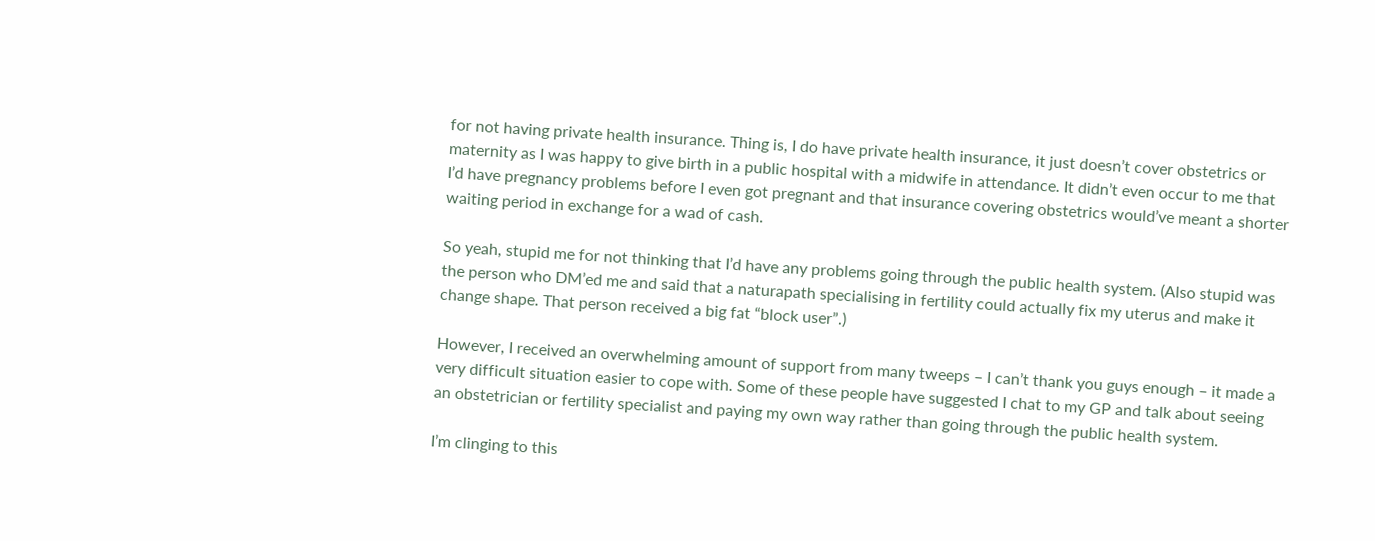for not having private health insurance. Thing is, I do have private health insurance, it just doesn’t cover obstetrics or maternity as I was happy to give birth in a public hospital with a midwife in attendance. It didn’t even occur to me that I’d have pregnancy problems before I even got pregnant and that insurance covering obstetrics would’ve meant a shorter waiting period in exchange for a wad of cash.

So yeah, stupid me for not thinking that I’d have any problems going through the public health system. (Also stupid was the person who DM’ed me and said that a naturapath specialising in fertility could actually fix my uterus and make it change shape. That person received a big fat “block user”.)

However, I received an overwhelming amount of support from many tweeps – I can’t thank you guys enough – it made a very difficult situation easier to cope with. Some of these people have suggested I chat to my GP and talk about seeing an obstetrician or fertility specialist and paying my own way rather than going through the public health system.

I’m clinging to this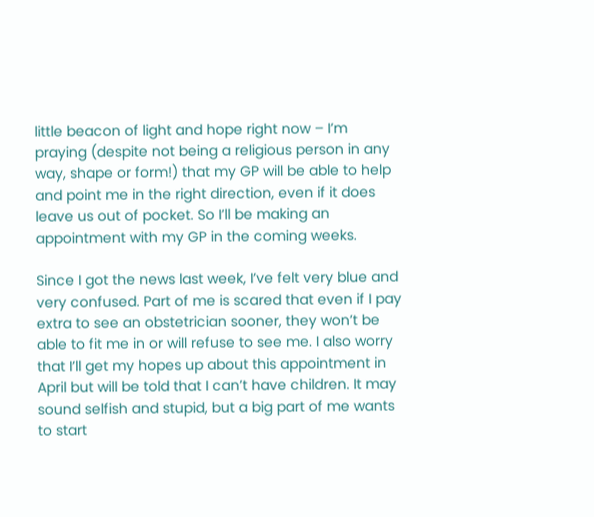little beacon of light and hope right now – I’m praying (despite not being a religious person in any way, shape or form!) that my GP will be able to help and point me in the right direction, even if it does leave us out of pocket. So I’ll be making an appointment with my GP in the coming weeks.

Since I got the news last week, I’ve felt very blue and very confused. Part of me is scared that even if I pay extra to see an obstetrician sooner, they won’t be able to fit me in or will refuse to see me. I also worry that I’ll get my hopes up about this appointment in April but will be told that I can’t have children. It may sound selfish and stupid, but a big part of me wants to start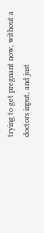trying to get pregnant now, without a doctors input, and just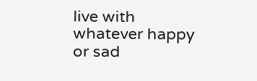live with whatever happy or sad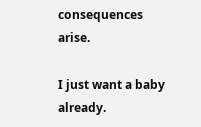consequences arise.

I just want a baby already.